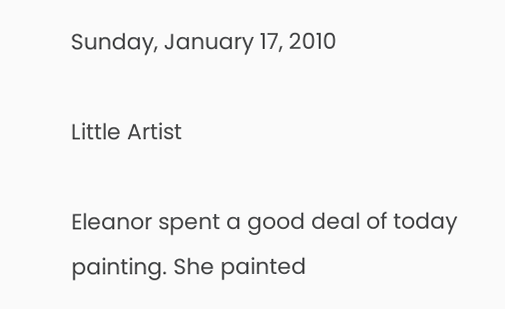Sunday, January 17, 2010

Little Artist

Eleanor spent a good deal of today painting. She painted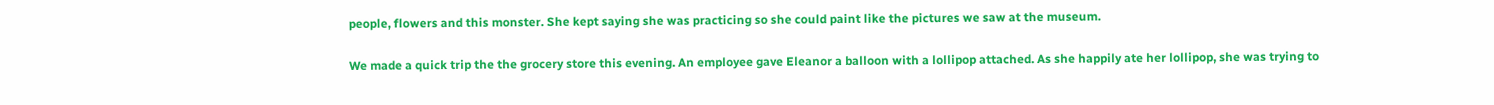people, flowers and this monster. She kept saying she was practicing so she could paint like the pictures we saw at the museum.

We made a quick trip the the grocery store this evening. An employee gave Eleanor a balloon with a lollipop attached. As she happily ate her lollipop, she was trying to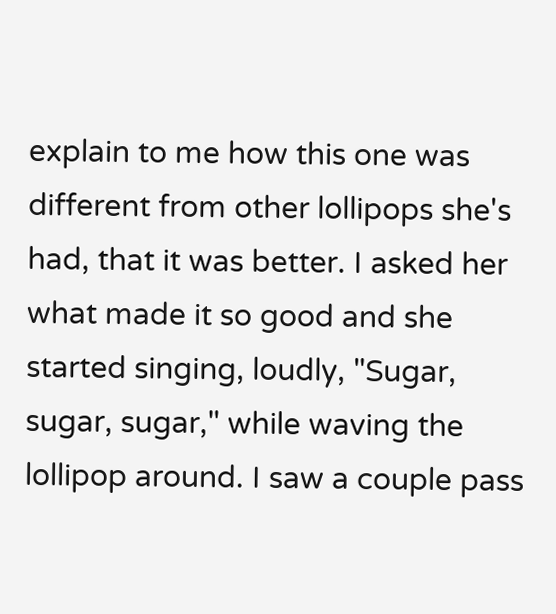explain to me how this one was different from other lollipops she's had, that it was better. I asked her what made it so good and she started singing, loudly, "Sugar, sugar, sugar," while waving the lollipop around. I saw a couple pass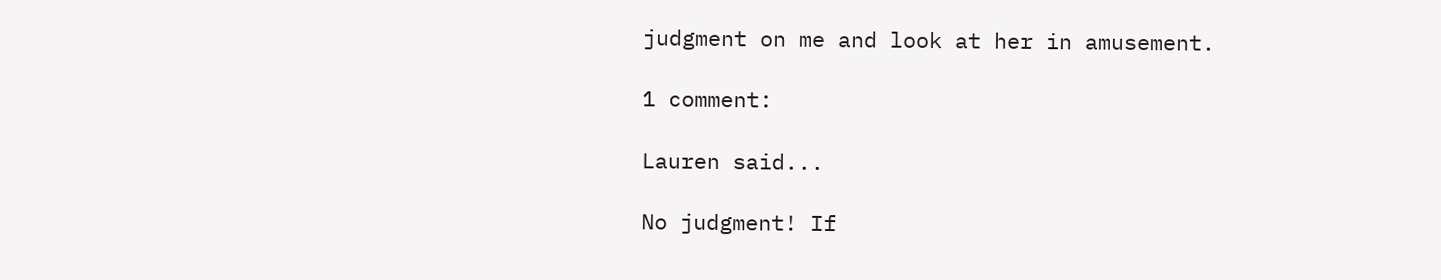judgment on me and look at her in amusement.

1 comment:

Lauren said...

No judgment! If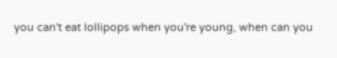you can't eat lollipops when you're young, when can you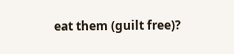eat them (guilt free)?